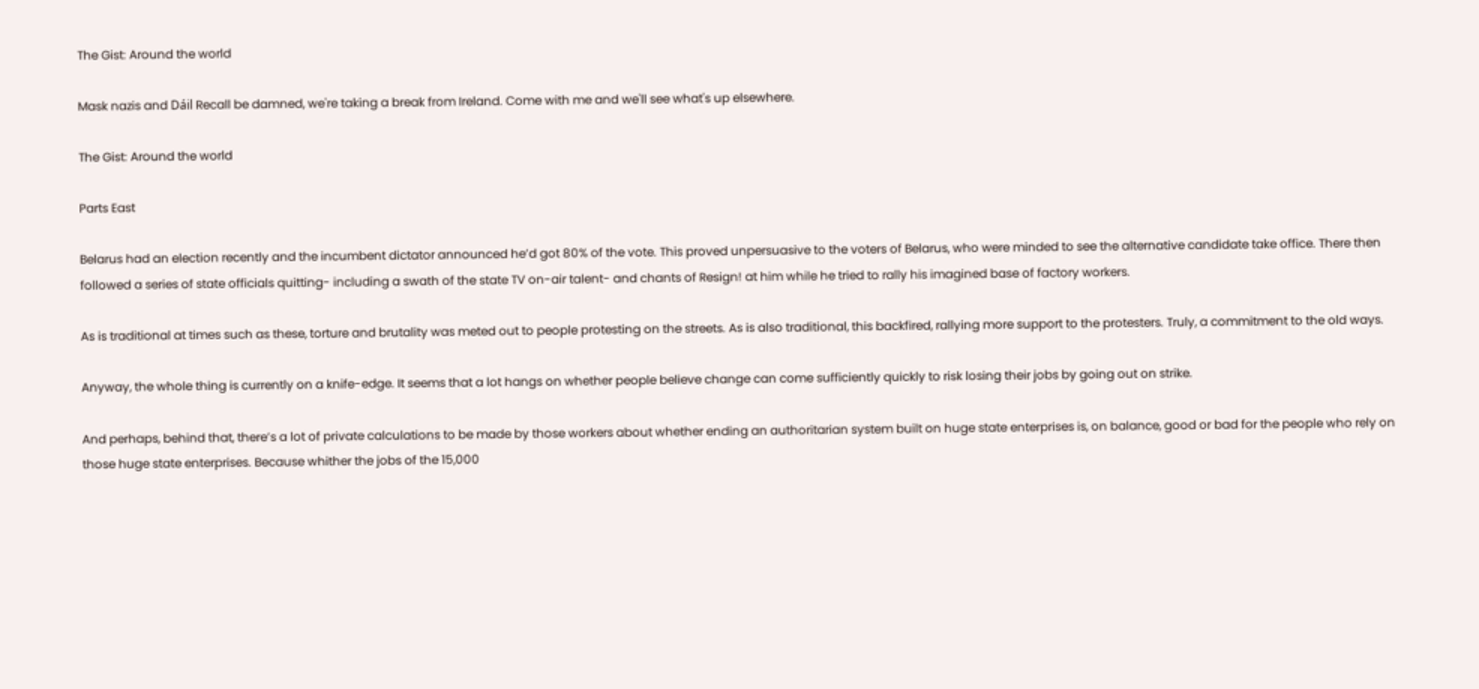The Gist: Around the world

Mask nazis and Dáil Recall be damned, we're taking a break from Ireland. Come with me and we'll see what's up elsewhere.

The Gist: Around the world

Parts East

Belarus had an election recently and the incumbent dictator announced he’d got 80% of the vote. This proved unpersuasive to the voters of Belarus, who were minded to see the alternative candidate take office. There then followed a series of state officials quitting- including a swath of the state TV on-air talent- and chants of Resign! at him while he tried to rally his imagined base of factory workers.

As is traditional at times such as these, torture and brutality was meted out to people protesting on the streets. As is also traditional, this backfired, rallying more support to the protesters. Truly, a commitment to the old ways.

Anyway, the whole thing is currently on a knife-edge. It seems that a lot hangs on whether people believe change can come sufficiently quickly to risk losing their jobs by going out on strike.

And perhaps, behind that, there’s a lot of private calculations to be made by those workers about whether ending an authoritarian system built on huge state enterprises is, on balance, good or bad for the people who rely on those huge state enterprises. Because whither the jobs of the 15,000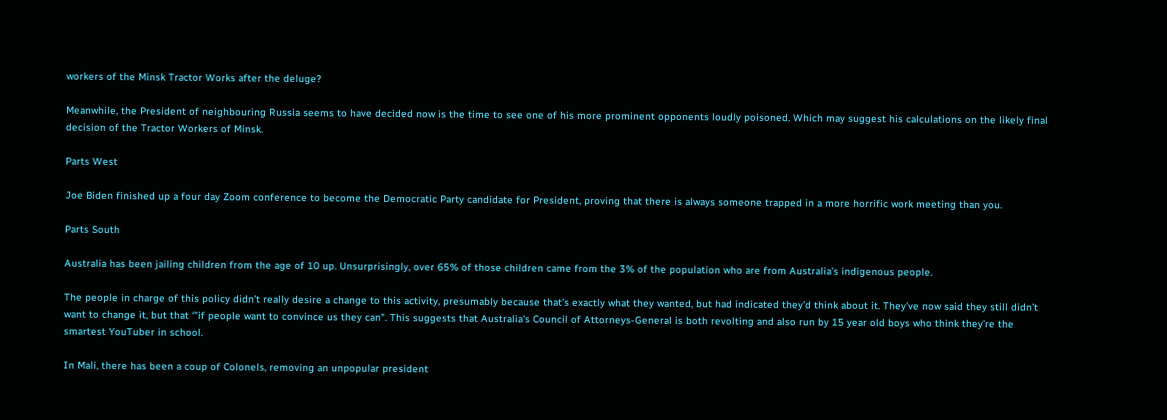workers of the Minsk Tractor Works after the deluge?

Meanwhile, the President of neighbouring Russia seems to have decided now is the time to see one of his more prominent opponents loudly poisoned. Which may suggest his calculations on the likely final decision of the Tractor Workers of Minsk.

Parts West

Joe Biden finished up a four day Zoom conference to become the Democratic Party candidate for President, proving that there is always someone trapped in a more horrific work meeting than you.

Parts South

Australia has been jailing children from the age of 10 up. Unsurprisingly, over 65% of those children came from the 3% of the population who are from Australia’s indigenous people.

The people in charge of this policy didn’t really desire a change to this activity, presumably because that’s exactly what they wanted, but had indicated they’d think about it. They’ve now said they still didn’t want to change it, but that ‘"if people want to convince us they can". This suggests that Australia's Council of Attorneys-General is both revolting and also run by 15 year old boys who think they’re the smartest YouTuber in school.

In Mali, there has been a coup of Colonels, removing an unpopular president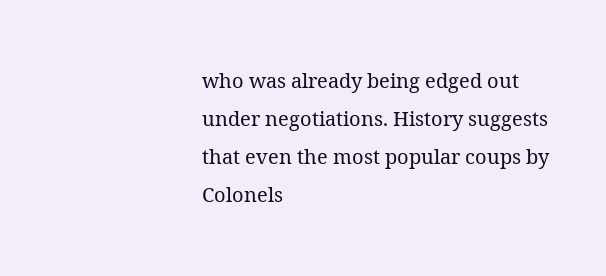who was already being edged out under negotiations. History suggests that even the most popular coups by Colonels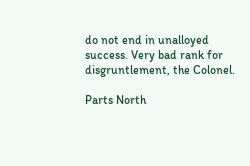do not end in unalloyed success. Very bad rank for disgruntlement, the Colonel.

Parts North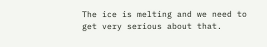The ice is melting and we need to get very serious about that.